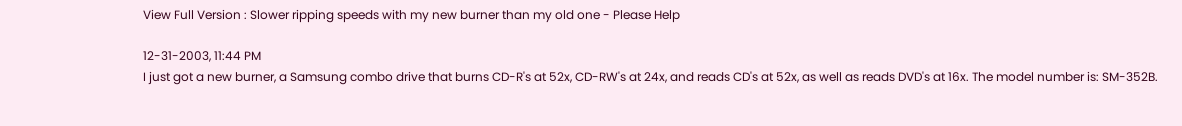View Full Version : Slower ripping speeds with my new burner than my old one - Please Help

12-31-2003, 11:44 PM
I just got a new burner, a Samsung combo drive that burns CD-R's at 52x, CD-RW's at 24x, and reads CD's at 52x, as well as reads DVD's at 16x. The model number is: SM-352B.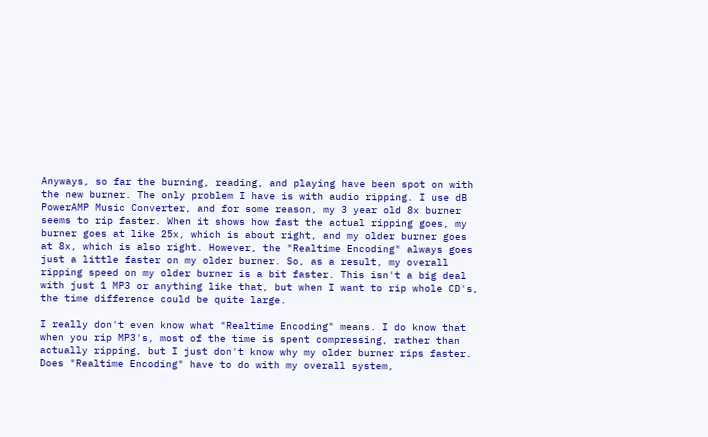Anyways, so far the burning, reading, and playing have been spot on with the new burner. The only problem I have is with audio ripping. I use dB PowerAMP Music Converter, and for some reason, my 3 year old 8x burner seems to rip faster. When it shows how fast the actual ripping goes, my burner goes at like 25x, which is about right, and my older burner goes at 8x, which is also right. However, the "Realtime Encoding" always goes just a little faster on my older burner. So, as a result, my overall ripping speed on my older burner is a bit faster. This isn't a big deal with just 1 MP3 or anything like that, but when I want to rip whole CD's, the time difference could be quite large.

I really don't even know what "Realtime Encoding" means. I do know that when you rip MP3's, most of the time is spent compressing, rather than actually ripping, but I just don't know why my older burner rips faster. Does "Realtime Encoding" have to do with my overall system,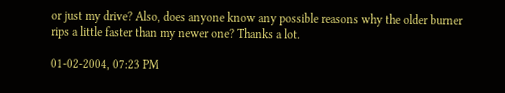or just my drive? Also, does anyone know any possible reasons why the older burner rips a little faster than my newer one? Thanks a lot.

01-02-2004, 07:23 PM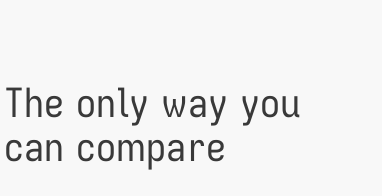The only way you can compare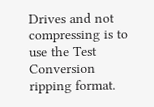Drives and not compressing is to use the Test Conversion ripping format.